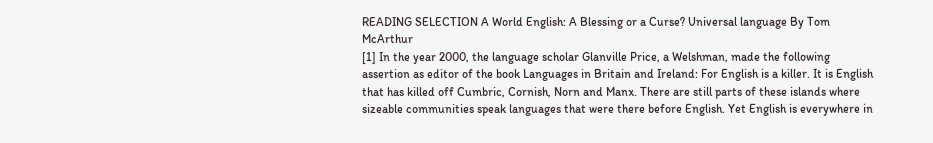READING SELECTION A World English: A Blessing or a Curse? Universal language By Tom McArthur
[1] In the year 2000, the language scholar Glanville Price, a Welshman, made the following assertion as editor of the book Languages in Britain and Ireland: For English is a killer. It is English that has killed off Cumbric, Cornish, Norn and Manx. There are still parts of these islands where sizeable communities speak languages that were there before English. Yet English is everywhere in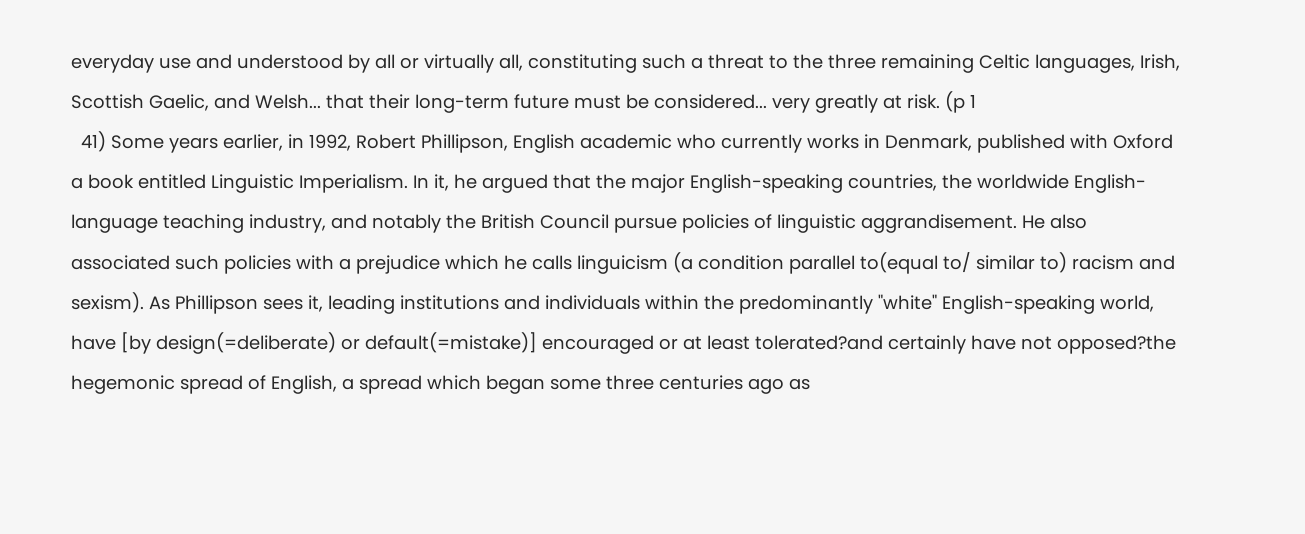everyday use and understood by all or virtually all, constituting such a threat to the three remaining Celtic languages, Irish, Scottish Gaelic, and Welsh... that their long-term future must be considered... very greatly at risk. (p 1
  41) Some years earlier, in 1992, Robert Phillipson, English academic who currently works in Denmark, published with Oxford a book entitled Linguistic Imperialism. In it, he argued that the major English-speaking countries, the worldwide English-language teaching industry, and notably the British Council pursue policies of linguistic aggrandisement. He also associated such policies with a prejudice which he calls linguicism (a condition parallel to(equal to/ similar to) racism and sexism). As Phillipson sees it, leading institutions and individuals within the predominantly "white" English-speaking world, have [by design(=deliberate) or default(=mistake)] encouraged or at least tolerated?and certainly have not opposed?the hegemonic spread of English, a spread which began some three centuries ago as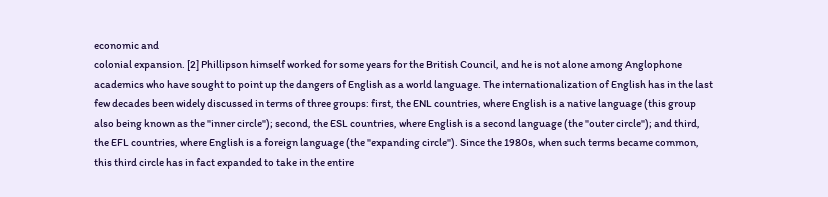economic and
colonial expansion. [2] Phillipson himself worked for some years for the British Council, and he is not alone among Anglophone academics who have sought to point up the dangers of English as a world language. The internationalization of English has in the last few decades been widely discussed in terms of three groups: first, the ENL countries, where English is a native language (this group also being known as the "inner circle"); second, the ESL countries, where English is a second language (the "outer circle"); and third, the EFL countries, where English is a foreign language (the "expanding circle"). Since the 1980s, when such terms became common, this third circle has in fact expanded to take in the entire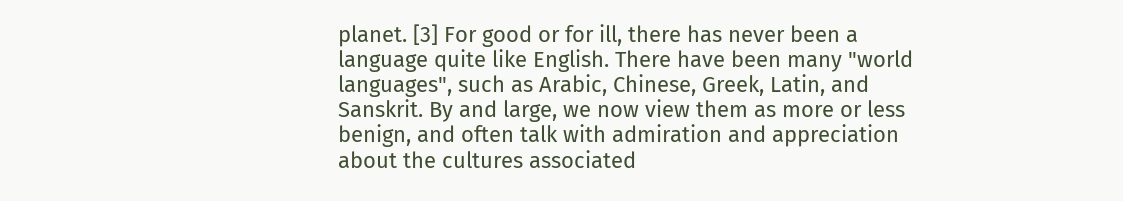planet. [3] For good or for ill, there has never been a language quite like English. There have been many "world languages", such as Arabic, Chinese, Greek, Latin, and Sanskrit. By and large, we now view them as more or less benign, and often talk with admiration and appreciation about the cultures associated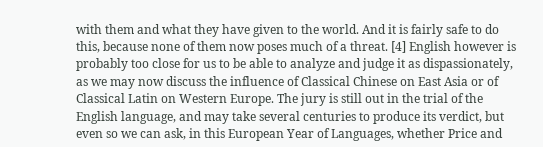with them and what they have given to the world. And it is fairly safe to do this, because none of them now poses much of a threat. [4] English however is probably too close for us to be able to analyze and judge it as dispassionately, as we may now discuss the influence of Classical Chinese on East Asia or of Classical Latin on Western Europe. The jury is still out in the trial of the English language, and may take several centuries to produce its verdict, but even so we can ask, in this European Year of Languages, whether Price and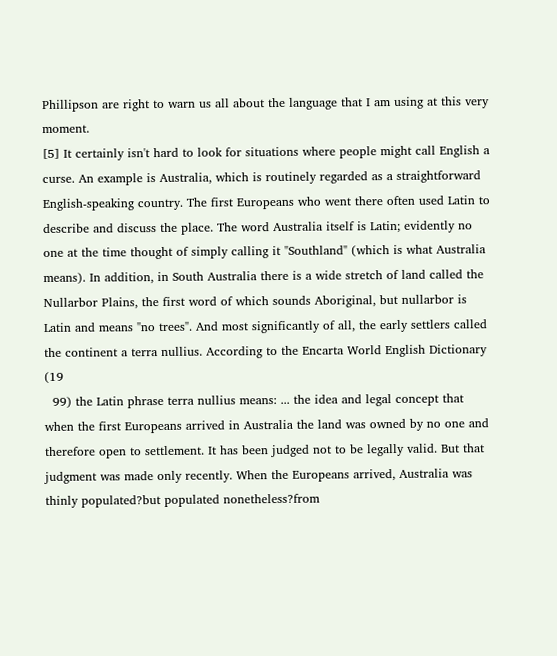Phillipson are right to warn us all about the language that I am using at this very moment.
[5] It certainly isn't hard to look for situations where people might call English a curse. An example is Australia, which is routinely regarded as a straightforward English-speaking country. The first Europeans who went there often used Latin to describe and discuss the place. The word Australia itself is Latin; evidently no one at the time thought of simply calling it "Southland" (which is what Australia means). In addition, in South Australia there is a wide stretch of land called the Nullarbor Plains, the first word of which sounds Aboriginal, but nullarbor is Latin and means "no trees". And most significantly of all, the early settlers called the continent a terra nullius. According to the Encarta World English Dictionary (19
  99) the Latin phrase terra nullius means: ... the idea and legal concept that when the first Europeans arrived in Australia the land was owned by no one and therefore open to settlement. It has been judged not to be legally valid. But that judgment was made only recently. When the Europeans arrived, Australia was thinly populated?but populated nonetheless?from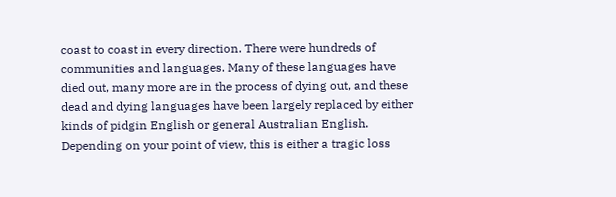coast to coast in every direction. There were hundreds of communities and languages. Many of these languages have died out, many more are in the process of dying out, and these dead and dying languages have been largely replaced by either kinds of pidgin English or general Australian English. Depending on your point of view, this is either a tragic loss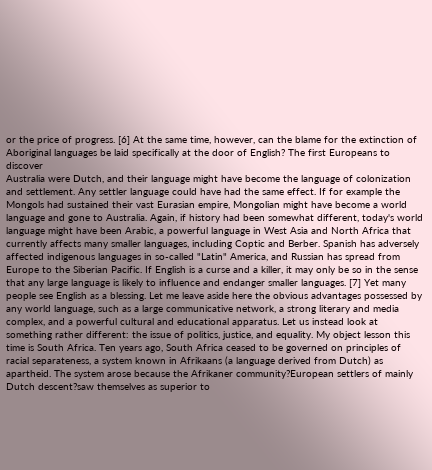or the price of progress. [6] At the same time, however, can the blame for the extinction of Aboriginal languages be laid specifically at the door of English? The first Europeans to discover
Australia were Dutch, and their language might have become the language of colonization and settlement. Any settler language could have had the same effect. If for example the Mongols had sustained their vast Eurasian empire, Mongolian might have become a world language and gone to Australia. Again, if history had been somewhat different, today's world language might have been Arabic, a powerful language in West Asia and North Africa that currently affects many smaller languages, including Coptic and Berber. Spanish has adversely affected indigenous languages in so-called "Latin" America, and Russian has spread from Europe to the Siberian Pacific. If English is a curse and a killer, it may only be so in the sense that any large language is likely to influence and endanger smaller languages. [7] Yet many people see English as a blessing. Let me leave aside here the obvious advantages possessed by any world language, such as a large communicative network, a strong literary and media complex, and a powerful cultural and educational apparatus. Let us instead look at something rather different: the issue of politics, justice, and equality. My object lesson this time is South Africa. Ten years ago, South Africa ceased to be governed on principles of racial separateness, a system known in Afrikaans (a language derived from Dutch) as apartheid. The system arose because the Afrikaner community?European settlers of mainly Dutch descent?saw themselves as superior to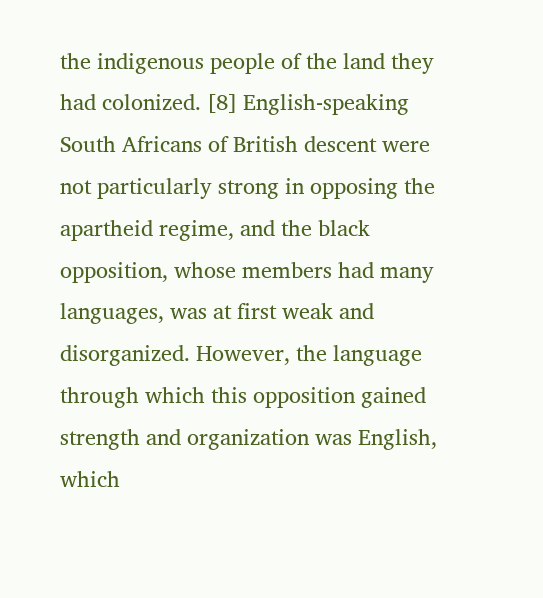the indigenous people of the land they had colonized. [8] English-speaking South Africans of British descent were not particularly strong in opposing the apartheid regime, and the black opposition, whose members had many languages, was at first weak and disorganized. However, the language
through which this opposition gained strength and organization was English, which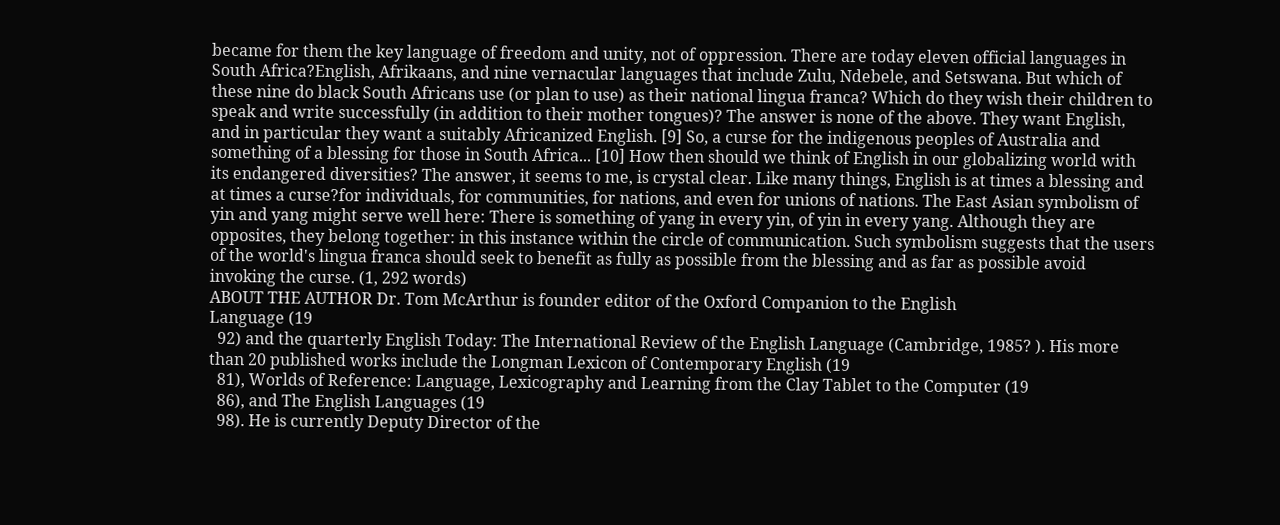became for them the key language of freedom and unity, not of oppression. There are today eleven official languages in South Africa?English, Afrikaans, and nine vernacular languages that include Zulu, Ndebele, and Setswana. But which of these nine do black South Africans use (or plan to use) as their national lingua franca? Which do they wish their children to speak and write successfully (in addition to their mother tongues)? The answer is none of the above. They want English, and in particular they want a suitably Africanized English. [9] So, a curse for the indigenous peoples of Australia and something of a blessing for those in South Africa... [10] How then should we think of English in our globalizing world with its endangered diversities? The answer, it seems to me, is crystal clear. Like many things, English is at times a blessing and at times a curse?for individuals, for communities, for nations, and even for unions of nations. The East Asian symbolism of yin and yang might serve well here: There is something of yang in every yin, of yin in every yang. Although they are opposites, they belong together: in this instance within the circle of communication. Such symbolism suggests that the users of the world's lingua franca should seek to benefit as fully as possible from the blessing and as far as possible avoid invoking the curse. (1, 292 words)
ABOUT THE AUTHOR Dr. Tom McArthur is founder editor of the Oxford Companion to the English
Language (19
  92) and the quarterly English Today: The International Review of the English Language (Cambridge, 1985? ). His more than 20 published works include the Longman Lexicon of Contemporary English (19
  81), Worlds of Reference: Language, Lexicography and Learning from the Clay Tablet to the Computer (19
  86), and The English Languages (19
  98). He is currently Deputy Director of the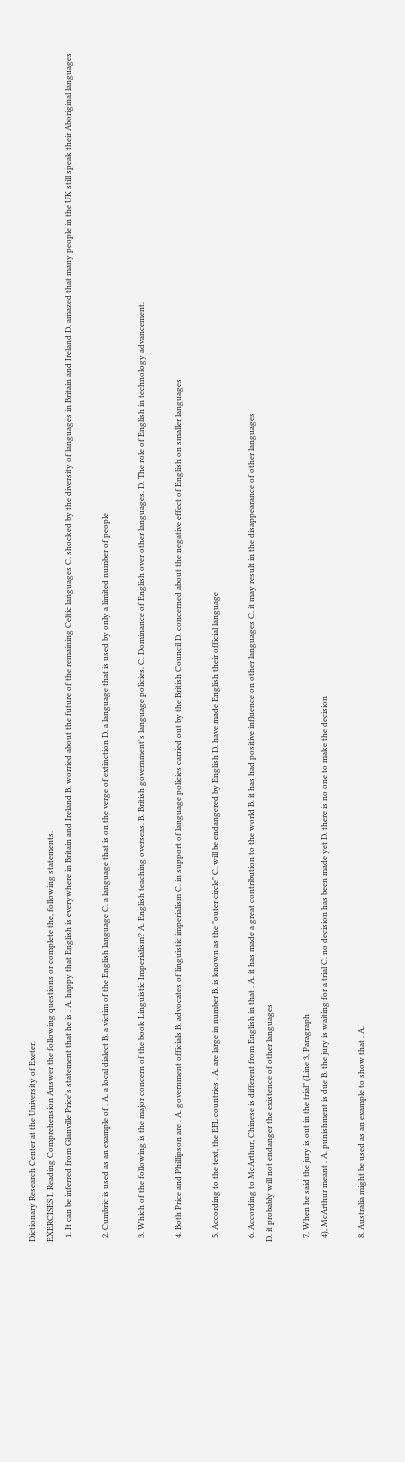Dictionary Research Center at the University of Exeter.
EXERCISES I. Reading Comprehension Answer the following questions or complete the, following statements.
  1. It can be inferred from Glanville Price's statement that he is . A. happy that English is everywhere in Britain and Ireland B. worried about the future of the remaining Celtic languages C. shocked by the diversity of languages in Britain and Ireland D. amazed that many people in the UK still speak their Aboriginal languages

  2. Cumbric is used as an example of . A. a local dialect B. a victim of the English language C. a language that is on the verge of extinction D. a language that is used by only a limited number of people

  3. Which of the following is the major concern of the book Linguistic Imperialism? A. English teaching overseas. B. British government's language policies. C. Dominance of English over other languages. D. The role of English in technology advancement.

  4. Both Price and Phillipson are . A. government officials B. advocates of linguistic imperialism C. in support of language policies carried out by the British Council D. concerned about the negative effect of English on smaller languages

  5. According to the text, the EFL countries . A. are large in number B. is known as the "outer circle" C. will be endangered by English D. have made English their official language

  6. According to McArthur, Chinese is different from English in that . A. it has made a great contribution to the world B. it has had positive influence on other languages C. it may result in the disappearance of other languages
D. it probably will not endanger the existence of other languages

  7. When he said the jury is out in the trial" (Line 3, Paragraph
  4), McArthur meant . A. punishment is due B. the jury is waiting for a trial C. no decision has been made yet D. there is no one to make the decision

  8. Australia might be used as an example to show that . A.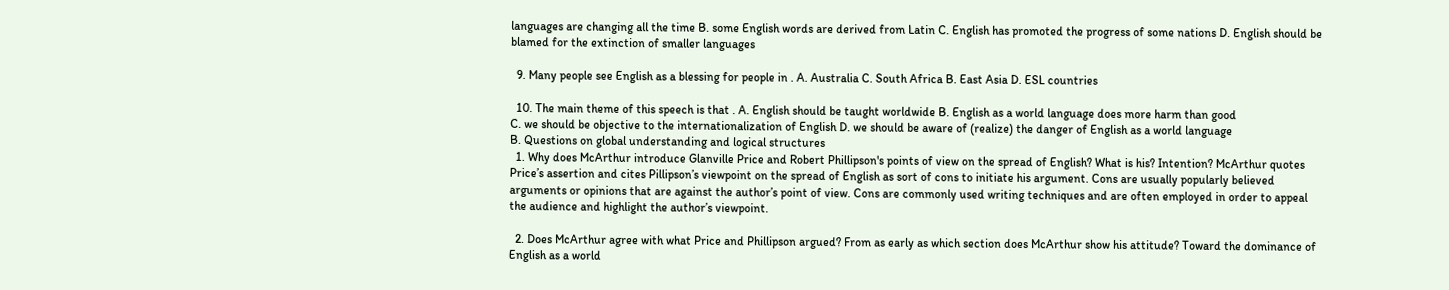languages are changing all the time B. some English words are derived from Latin C. English has promoted the progress of some nations D. English should be blamed for the extinction of smaller languages

  9. Many people see English as a blessing for people in . A. Australia C. South Africa B. East Asia D. ESL countries

  10. The main theme of this speech is that . A. English should be taught worldwide B. English as a world language does more harm than good
C. we should be objective to the internationalization of English D. we should be aware of (realize) the danger of English as a world language
B. Questions on global understanding and logical structures
  1. Why does McArthur introduce Glanville Price and Robert Phillipson's points of view on the spread of English? What is his? Intention? McArthur quotes Price’s assertion and cites Pillipson’s viewpoint on the spread of English as sort of cons to initiate his argument. Cons are usually popularly believed arguments or opinions that are against the author’s point of view. Cons are commonly used writing techniques and are often employed in order to appeal the audience and highlight the author’s viewpoint.

  2. Does McArthur agree with what Price and Phillipson argued? From as early as which section does McArthur show his attitude? Toward the dominance of English as a world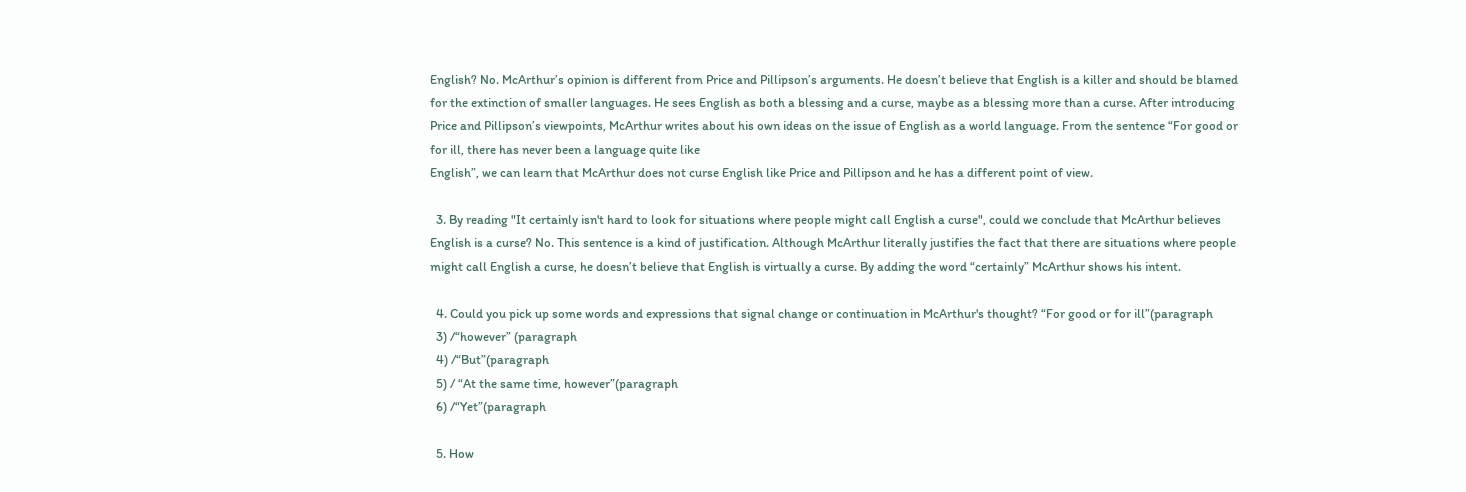English? No. McArthur’s opinion is different from Price and Pillipson’s arguments. He doesn’t believe that English is a killer and should be blamed for the extinction of smaller languages. He sees English as both a blessing and a curse, maybe as a blessing more than a curse. After introducing Price and Pillipson’s viewpoints, McArthur writes about his own ideas on the issue of English as a world language. From the sentence “For good or for ill, there has never been a language quite like
English”, we can learn that McArthur does not curse English like Price and Pillipson and he has a different point of view.

  3. By reading "It certainly isn't hard to look for situations where people might call English a curse", could we conclude that McArthur believes English is a curse? No. This sentence is a kind of justification. Although McArthur literally justifies the fact that there are situations where people might call English a curse, he doesn’t believe that English is virtually a curse. By adding the word “certainly” McArthur shows his intent.

  4. Could you pick up some words and expressions that signal change or continuation in McArthur's thought? “For good or for ill”(paragraph
  3) /“however” (paragraph
  4) /“But”(paragraph
  5) / “At the same time, however”(paragraph
  6) /“Yet”(paragraph

  5. How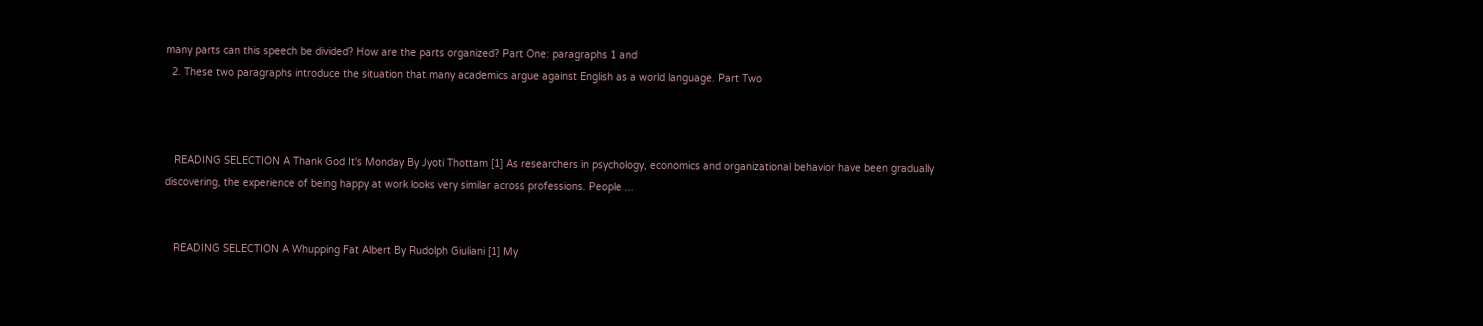many parts can this speech be divided? How are the parts organized? Part One: paragraphs 1 and
  2. These two paragraphs introduce the situation that many academics argue against English as a world language. Part Two



   READING SELECTION A Thank God It's Monday By Jyoti Thottam [1] As researchers in psychology, economics and organizational behavior have been gradually discovering, the experience of being happy at work looks very similar across professions. People ...


   READING SELECTION A Whupping Fat Albert By Rudolph Giuliani [1] My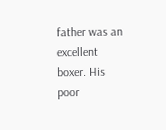father was an excellent boxer. His poor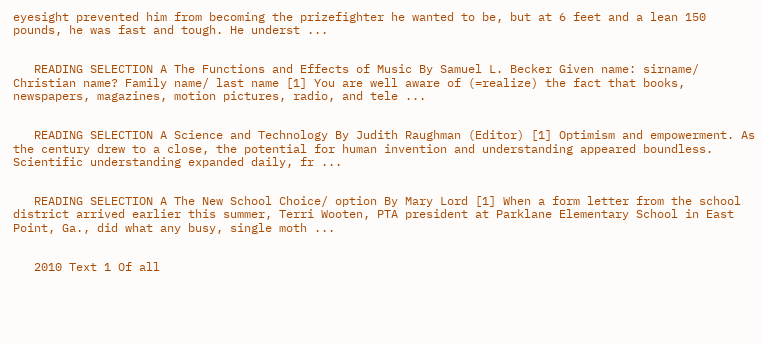eyesight prevented him from becoming the prizefighter he wanted to be, but at 6 feet and a lean 150 pounds, he was fast and tough. He underst ...


   READING SELECTION A The Functions and Effects of Music By Samuel L. Becker Given name: sirname/ Christian name? Family name/ last name [1] You are well aware of (=realize) the fact that books, newspapers, magazines, motion pictures, radio, and tele ...


   READING SELECTION A Science and Technology By Judith Raughman (Editor) [1] Optimism and empowerment. As the century drew to a close, the potential for human invention and understanding appeared boundless. Scientific understanding expanded daily, fr ...


   READING SELECTION A The New School Choice/ option By Mary Lord [1] When a form letter from the school district arrived earlier this summer, Terri Wooten, PTA president at Parklane Elementary School in East Point, Ga., did what any busy, single moth ...


   2010 Text 1 Of all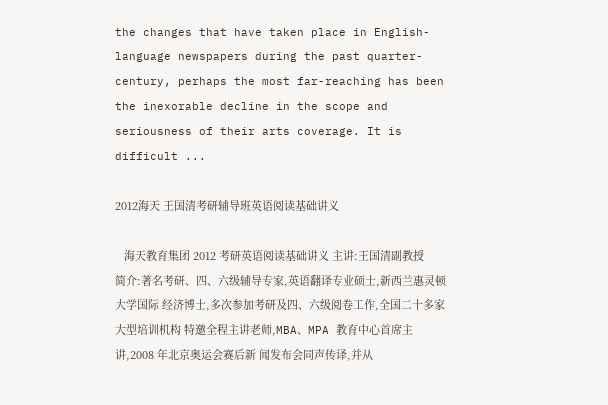the changes that have taken place in English-language newspapers during the past quarter-century, perhaps the most far-reaching has been the inexorable decline in the scope and seriousness of their arts coverage. It is difficult ...

2012海天 王国清考研辅导班英语阅读基础讲义

   海天教育集团 2012 考研英语阅读基础讲义 主讲:王国清副教授 简介:著名考研、四、六级辅导专家,英语翻译专业硕士,新西兰惠灵顿大学国际 经济博士,多次参加考研及四、六级阅卷工作,全国二十多家大型培训机构 特邀全程主讲老师,MBA、MPA 教育中心首席主讲,2008 年北京奥运会赛后新 闻发布会同声传译,并从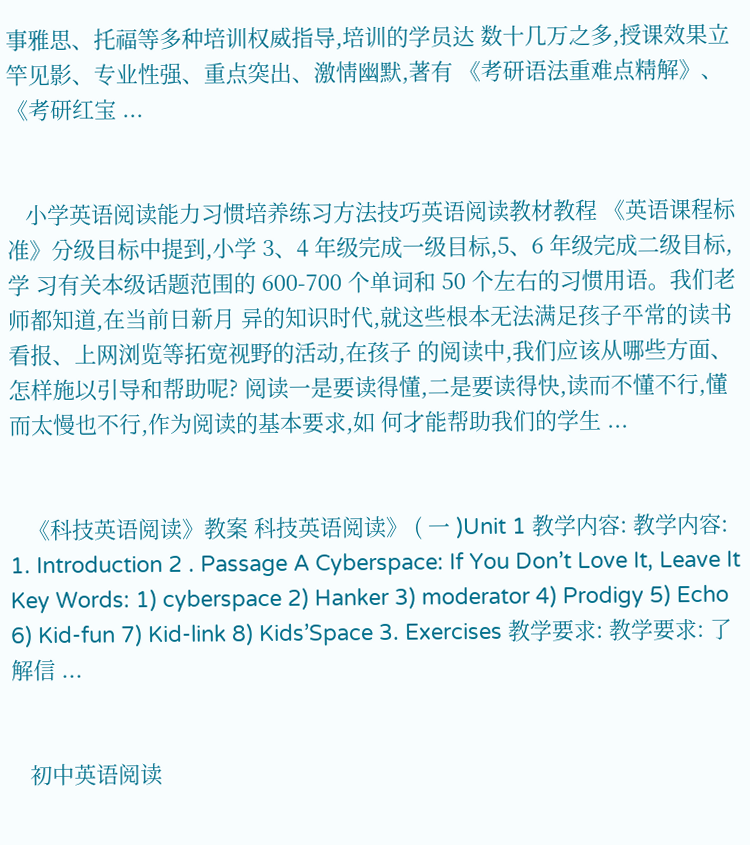事雅思、托福等多种培训权威指导,培训的学员达 数十几万之多,授课效果立竿见影、专业性强、重点突出、激情幽默,著有 《考研语法重难点精解》、《考研红宝 ...


   小学英语阅读能力习惯培养练习方法技巧英语阅读教材教程 《英语课程标准》分级目标中提到,小学 3、4 年级完成一级目标,5、6 年级完成二级目标,学 习有关本级话题范围的 600-700 个单词和 50 个左右的习惯用语。我们老师都知道,在当前日新月 异的知识时代,就这些根本无法满足孩子平常的读书看报、上网浏览等拓宽视野的活动,在孩子 的阅读中,我们应该从哪些方面、怎样施以引导和帮助呢? 阅读一是要读得懂,二是要读得快,读而不懂不行,懂而太慢也不行,作为阅读的基本要求,如 何才能帮助我们的学生 ...


   《科技英语阅读》教案 科技英语阅读》 ( 一 )Unit 1 教学内容: 教学内容: 1. Introduction 2 . Passage A Cyberspace: If You Don’t Love It, Leave It Key Words: 1) cyberspace 2) Hanker 3) moderator 4) Prodigy 5) Echo 6) Kid-fun 7) Kid-link 8) Kids’Space 3. Exercises 教学要求: 教学要求: 了解信 ...


   初中英语阅读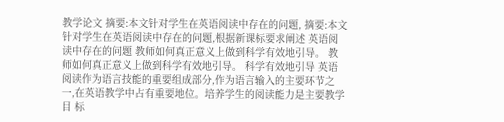教学论文 摘要:本文针对学生在英语阅读中存在的问题, 摘要:本文针对学生在英语阅读中存在的问题,根据新课标要求阐述 英语阅读中存在的问题 教师如何真正意义上做到科学有效地引导。 教师如何真正意义上做到科学有效地引导。 科学有效地引导 英语阅读作为语言技能的重要组成部分,作为语言输入的主要环节之 一,在英语教学中占有重要地位。培养学生的阅读能力是主要教学目 标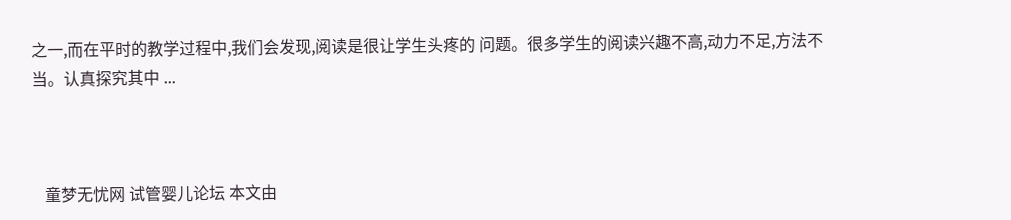之一,而在平时的教学过程中,我们会发现,阅读是很让学生头疼的 问题。很多学生的阅读兴趣不高,动力不足,方法不当。认真探究其中 ...



   童梦无忧网 试管婴儿论坛 本文由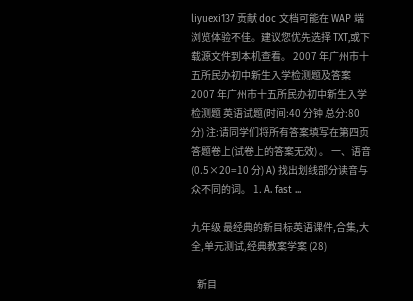liyuexi137 贡献 doc 文档可能在 WAP 端浏览体验不佳。建议您优先选择 TXT,或下载源文件到本机查看。 2007 年广州市十五所民办初中新生入学检测题及答案 2007 年广州市十五所民办初中新生入学检测题 英语试题(时间:40 分钟 总分:80 分) 注:请同学们将所有答案填写在第四页答题卷上(试卷上的答案无效) 。 一、语音 (0.5×20=10 分) A) 找出划线部分读音与众不同的词。 1. A. fast ...

九年级 最经典的新目标英语课件,合集,大全,单元测试,经典教案学案 (28)

   新目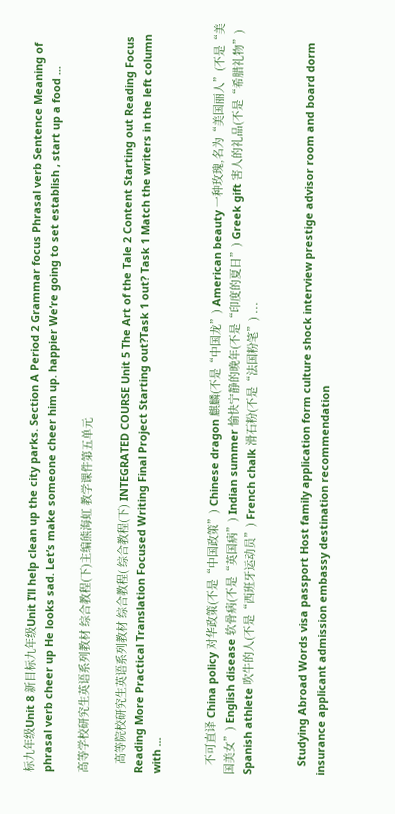标九年级Unit 8 新目标九年级Unit I’ll help clean up the city parks. Section A Period 2 Grammar focus Phrasal verb Sentence Meaning of phrasal verb cheer up He looks sad. Let’s make someone cheer him up. happier We’re going to set establish , start up a food ...

高等学校研究生英语系列教材 综合教程(下)主编熊海虹 教学课件第五单元

   高等院校研究生英语系列教材 综合教程( 综合教程(下) INTEGRATED COURSE Unit 5 The Art of the Tale 2 Content Starting out Reading Focus Reading More Practical Translation Focused Writing Final Project Starting out?Task 1 out? Task 1 Match the writers in the left column with ...


   不可直译 China policy 对华政策(不是“中国政策”) Chinese dragon 麒麟(不是“中国龙”) American beauty 一种玫瑰,名为“美国丽人”(不是“美国美女”) English disease 软骨病(不是“英国病”) Indian summer 愉快宁静的晚年(不是“印度的夏日”) Greek gift 害人的礼品(不是“希腊礼物”) Spanish athlete 吹牛的人(不是“西班牙运动员”) French chalk 滑石粉(不是“法国粉笔”) ...


   Studying Abroad Words visa passport Host family application form culture shock interview prestige advisor room and board dorm insurance applicant admission embassy destination recommendation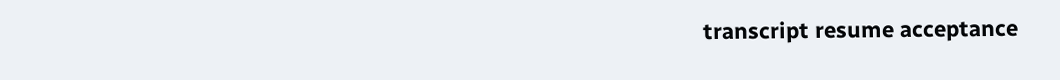transcript resume acceptance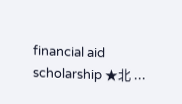financial aid scholarship ★北 ...